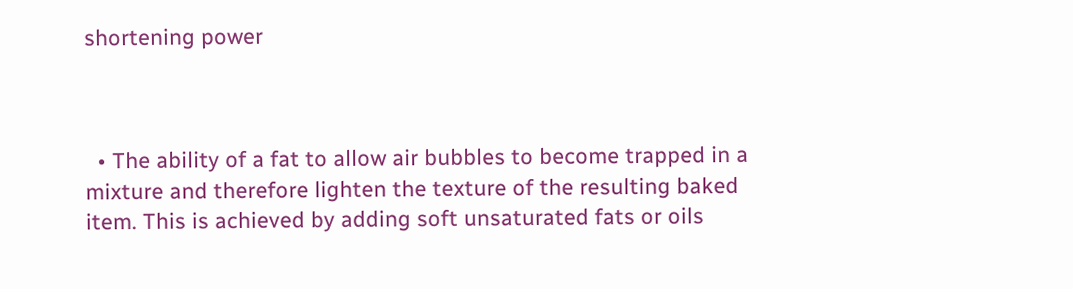shortening power



  • The ability of a fat to allow air bubbles to become trapped in a mixture and therefore lighten the texture of the resulting baked item. This is achieved by adding soft unsaturated fats or oils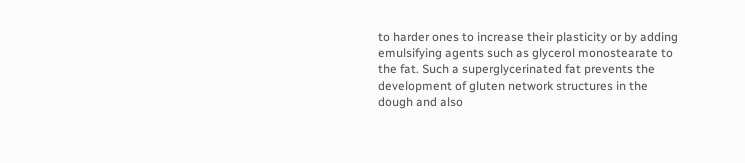to harder ones to increase their plasticity or by adding emulsifying agents such as glycerol monostearate to the fat. Such a superglycerinated fat prevents the development of gluten network structures in the dough and also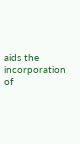aids the incorporation of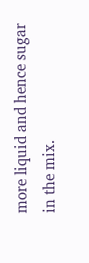more liquid and hence sugar in the mix.